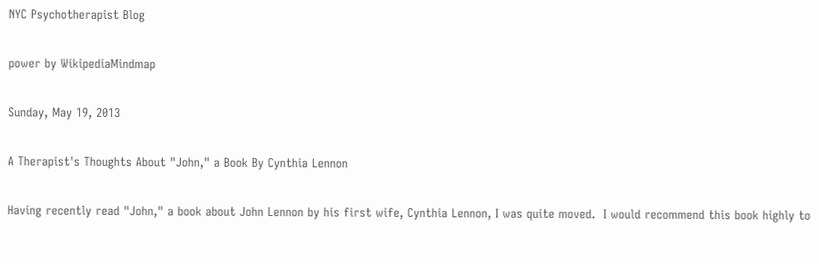NYC Psychotherapist Blog

power by WikipediaMindmap

Sunday, May 19, 2013

A Therapist's Thoughts About "John," a Book By Cynthia Lennon

Having recently read "John," a book about John Lennon by his first wife, Cynthia Lennon, I was quite moved.  I would recommend this book highly to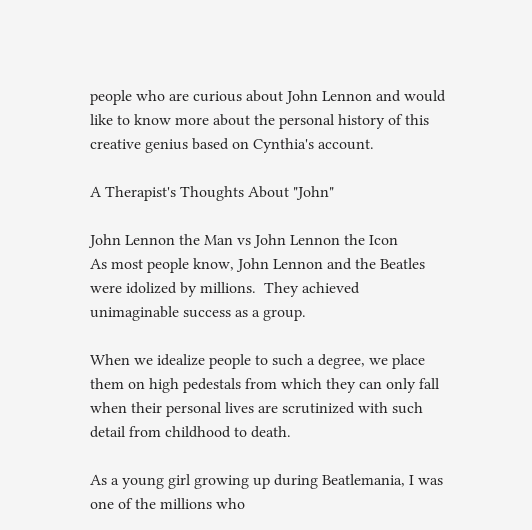people who are curious about John Lennon and would like to know more about the personal history of this creative genius based on Cynthia's account.

A Therapist's Thoughts About "John"

John Lennon the Man vs John Lennon the Icon
As most people know, John Lennon and the Beatles were idolized by millions.  They achieved unimaginable success as a group.

When we idealize people to such a degree, we place them on high pedestals from which they can only fall when their personal lives are scrutinized with such detail from childhood to death.

As a young girl growing up during Beatlemania, I was one of the millions who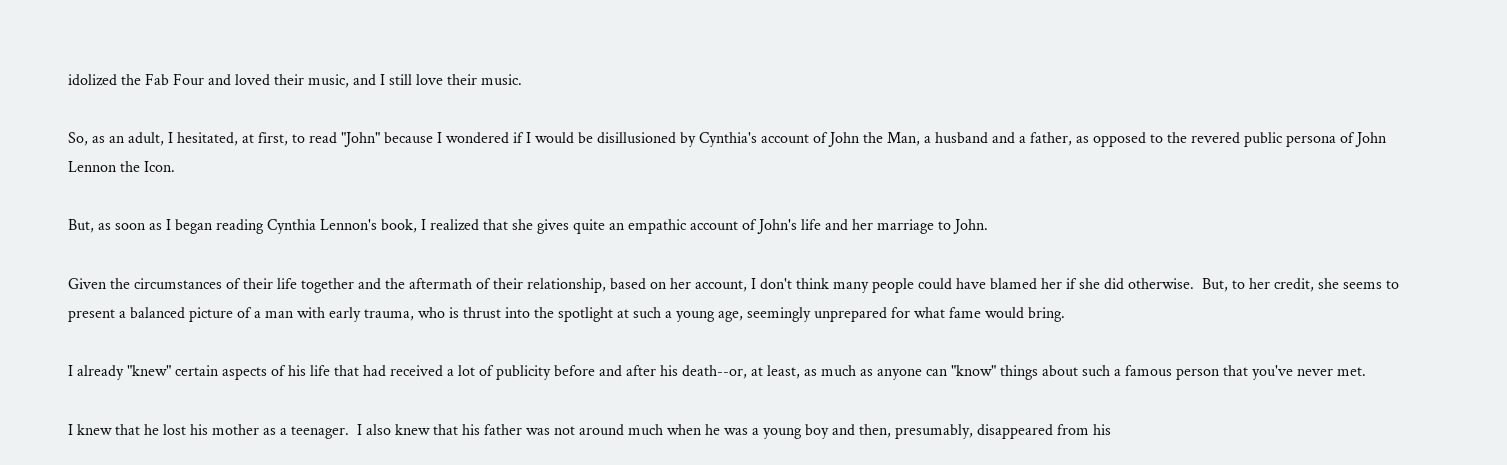idolized the Fab Four and loved their music, and I still love their music.

So, as an adult, I hesitated, at first, to read "John" because I wondered if I would be disillusioned by Cynthia's account of John the Man, a husband and a father, as opposed to the revered public persona of John Lennon the Icon.

But, as soon as I began reading Cynthia Lennon's book, I realized that she gives quite an empathic account of John's life and her marriage to John.

Given the circumstances of their life together and the aftermath of their relationship, based on her account, I don't think many people could have blamed her if she did otherwise.  But, to her credit, she seems to present a balanced picture of a man with early trauma, who is thrust into the spotlight at such a young age, seemingly unprepared for what fame would bring.

I already "knew" certain aspects of his life that had received a lot of publicity before and after his death--or, at least, as much as anyone can "know" things about such a famous person that you've never met.

I knew that he lost his mother as a teenager.  I also knew that his father was not around much when he was a young boy and then, presumably, disappeared from his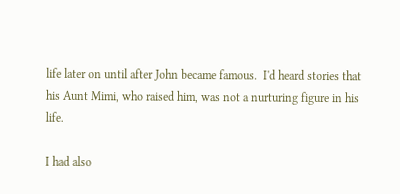life later on until after John became famous.  I'd heard stories that his Aunt Mimi, who raised him, was not a nurturing figure in his life.

I had also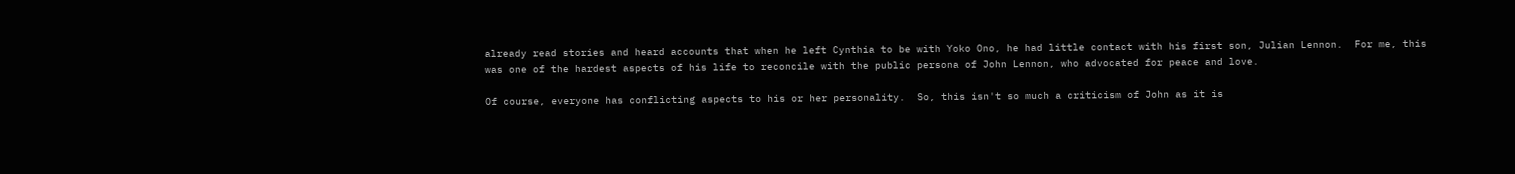already read stories and heard accounts that when he left Cynthia to be with Yoko Ono, he had little contact with his first son, Julian Lennon.  For me, this was one of the hardest aspects of his life to reconcile with the public persona of John Lennon, who advocated for peace and love.

Of course, everyone has conflicting aspects to his or her personality.  So, this isn't so much a criticism of John as it is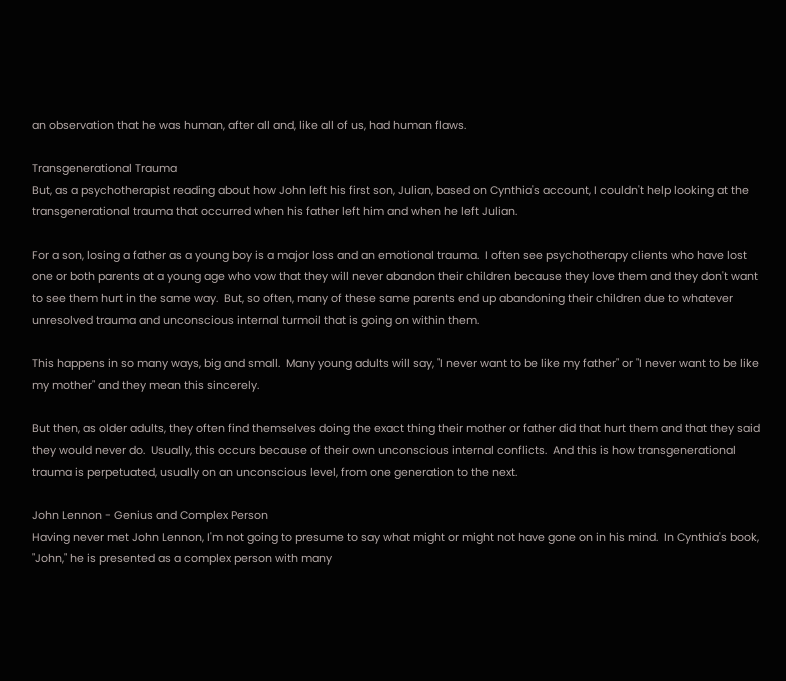an observation that he was human, after all and, like all of us, had human flaws.

Transgenerational Trauma
But, as a psychotherapist reading about how John left his first son, Julian, based on Cynthia's account, I couldn't help looking at the transgenerational trauma that occurred when his father left him and when he left Julian.

For a son, losing a father as a young boy is a major loss and an emotional trauma.  I often see psychotherapy clients who have lost one or both parents at a young age who vow that they will never abandon their children because they love them and they don't want to see them hurt in the same way.  But, so often, many of these same parents end up abandoning their children due to whatever unresolved trauma and unconscious internal turmoil that is going on within them.

This happens in so many ways, big and small.  Many young adults will say, "I never want to be like my father" or "I never want to be like my mother" and they mean this sincerely.

But then, as older adults, they often find themselves doing the exact thing their mother or father did that hurt them and that they said they would never do.  Usually, this occurs because of their own unconscious internal conflicts.  And this is how transgenerational trauma is perpetuated, usually on an unconscious level, from one generation to the next.

John Lennon - Genius and Complex Person
Having never met John Lennon, I'm not going to presume to say what might or might not have gone on in his mind.  In Cynthia's book, "John," he is presented as a complex person with many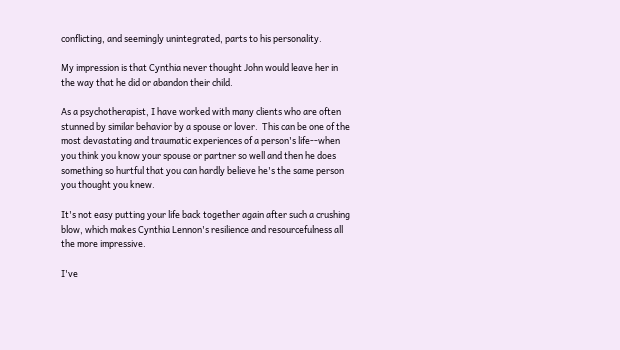conflicting, and seemingly unintegrated, parts to his personality.

My impression is that Cynthia never thought John would leave her in the way that he did or abandon their child.

As a psychotherapist, I have worked with many clients who are often stunned by similar behavior by a spouse or lover.  This can be one of the most devastating and traumatic experiences of a person's life--when you think you know your spouse or partner so well and then he does something so hurtful that you can hardly believe he's the same person you thought you knew.

It's not easy putting your life back together again after such a crushing blow, which makes Cynthia Lennon's resilience and resourcefulness all the more impressive.

I've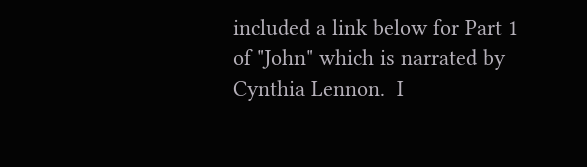included a link below for Part 1 of "John" which is narrated by Cynthia Lennon.  I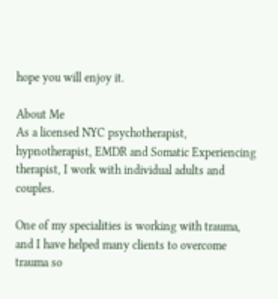hope you will enjoy it.

About Me
As a licensed NYC psychotherapist, hypnotherapist, EMDR and Somatic Experiencing therapist, I work with individual adults and couples.

One of my specialities is working with trauma, and I have helped many clients to overcome trauma so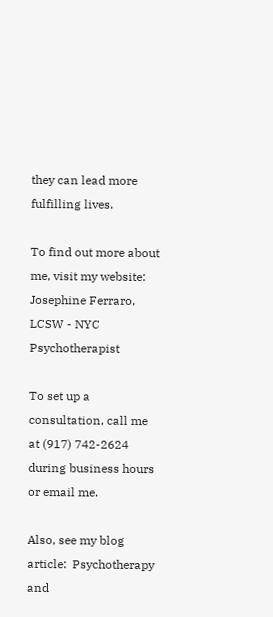they can lead more fulfilling lives.

To find out more about me, visit my website:  Josephine Ferraro, LCSW - NYC Psychotherapist

To set up a consultation, call me at (917) 742-2624 during business hours or email me.

Also, see my blog article:  Psychotherapy and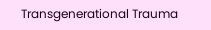Transgenerational Trauma